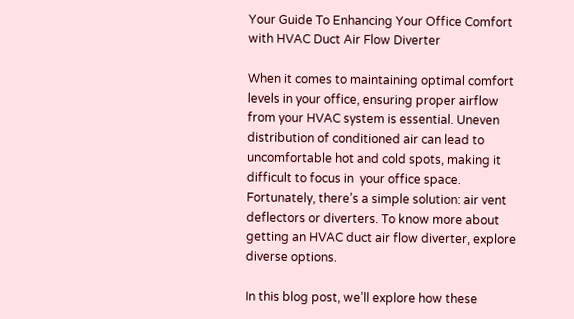Your Guide To Enhancing Your Office Comfort with HVAC Duct Air Flow Diverter

When it comes to maintaining optimal comfort levels in your office, ensuring proper airflow from your HVAC system is essential. Uneven distribution of conditioned air can lead to uncomfortable hot and cold spots, making it difficult to focus in  your office space. Fortunately, there’s a simple solution: air vent deflectors or diverters. To know more about getting an HVAC duct air flow diverter, explore diverse options.

In this blog post, we’ll explore how these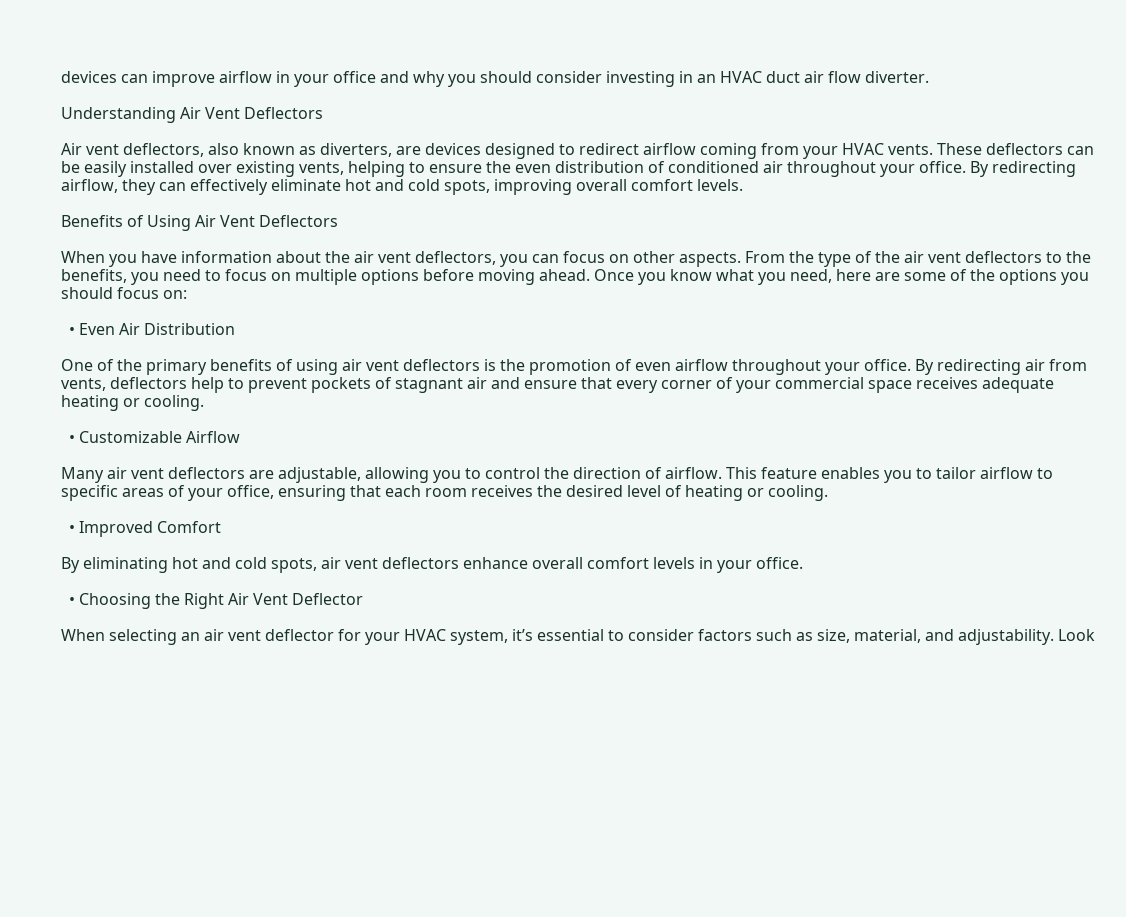devices can improve airflow in your office and why you should consider investing in an HVAC duct air flow diverter.

Understanding Air Vent Deflectors

Air vent deflectors, also known as diverters, are devices designed to redirect airflow coming from your HVAC vents. These deflectors can be easily installed over existing vents, helping to ensure the even distribution of conditioned air throughout your office. By redirecting airflow, they can effectively eliminate hot and cold spots, improving overall comfort levels.

Benefits of Using Air Vent Deflectors

When you have information about the air vent deflectors, you can focus on other aspects. From the type of the air vent deflectors to the benefits, you need to focus on multiple options before moving ahead. Once you know what you need, here are some of the options you should focus on:

  • Even Air Distribution

One of the primary benefits of using air vent deflectors is the promotion of even airflow throughout your office. By redirecting air from vents, deflectors help to prevent pockets of stagnant air and ensure that every corner of your commercial space receives adequate heating or cooling.

  • Customizable Airflow

Many air vent deflectors are adjustable, allowing you to control the direction of airflow. This feature enables you to tailor airflow to specific areas of your office, ensuring that each room receives the desired level of heating or cooling.

  • Improved Comfort

By eliminating hot and cold spots, air vent deflectors enhance overall comfort levels in your office.

  • Choosing the Right Air Vent Deflector

When selecting an air vent deflector for your HVAC system, it’s essential to consider factors such as size, material, and adjustability. Look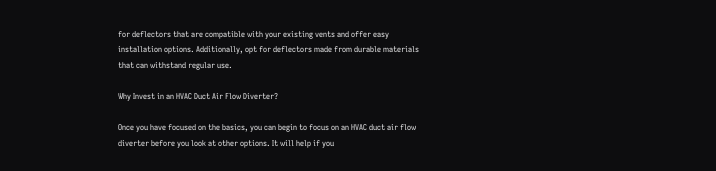for deflectors that are compatible with your existing vents and offer easy installation options. Additionally, opt for deflectors made from durable materials that can withstand regular use.

Why Invest in an HVAC Duct Air Flow Diverter?

Once you have focused on the basics, you can begin to focus on an HVAC duct air flow diverter before you look at other options. It will help if you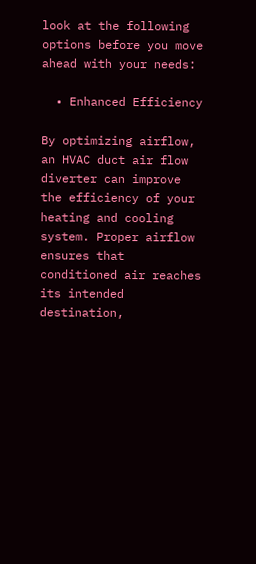look at the following options before you move ahead with your needs:

  • Enhanced Efficiency

By optimizing airflow, an HVAC duct air flow diverter can improve the efficiency of your heating and cooling system. Proper airflow ensures that conditioned air reaches its intended destination,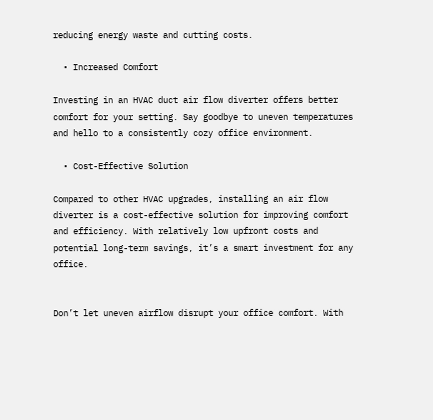reducing energy waste and cutting costs.

  • Increased Comfort

Investing in an HVAC duct air flow diverter offers better comfort for your setting. Say goodbye to uneven temperatures and hello to a consistently cozy office environment.

  • Cost-Effective Solution

Compared to other HVAC upgrades, installing an air flow diverter is a cost-effective solution for improving comfort and efficiency. With relatively low upfront costs and potential long-term savings, it’s a smart investment for any office.


Don’t let uneven airflow disrupt your office comfort. With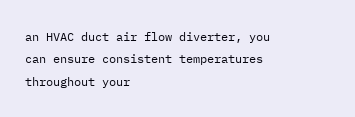an HVAC duct air flow diverter, you can ensure consistent temperatures throughout your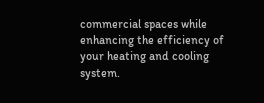commercial spaces while enhancing the efficiency of your heating and cooling system.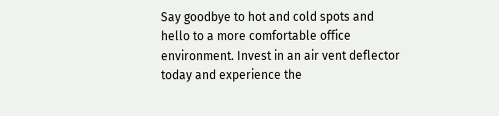Say goodbye to hot and cold spots and hello to a more comfortable office environment. Invest in an air vent deflector today and experience the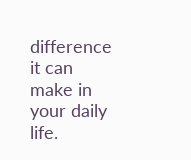difference it can make in your daily life.